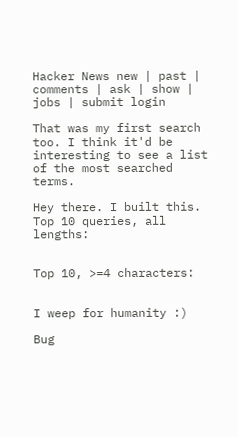Hacker News new | past | comments | ask | show | jobs | submit login

That was my first search too. I think it'd be interesting to see a list of the most searched terms.

Hey there. I built this. Top 10 queries, all lengths:


Top 10, >=4 characters:


I weep for humanity :)

Bug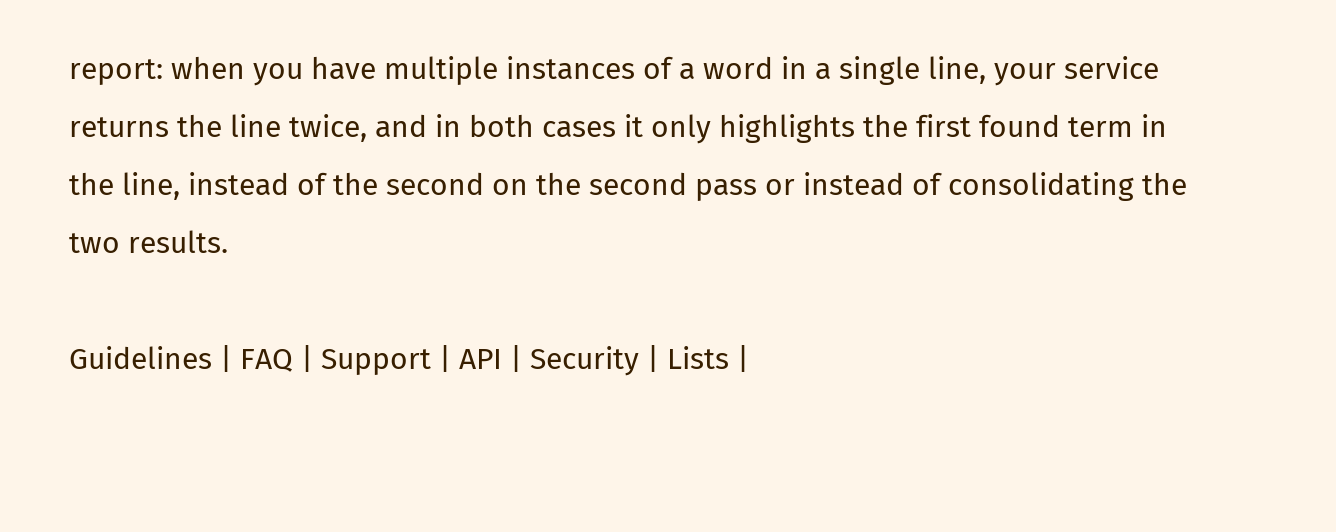report: when you have multiple instances of a word in a single line, your service returns the line twice, and in both cases it only highlights the first found term in the line, instead of the second on the second pass or instead of consolidating the two results.

Guidelines | FAQ | Support | API | Security | Lists |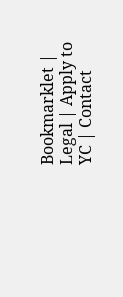Bookmarklet | Legal | Apply to YC | Contact